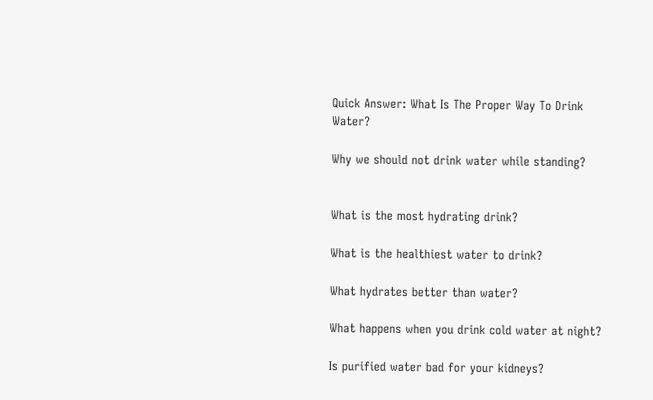Quick Answer: What Is The Proper Way To Drink Water?

Why we should not drink water while standing?


What is the most hydrating drink?

What is the healthiest water to drink?

What hydrates better than water?

What happens when you drink cold water at night?

Is purified water bad for your kidneys?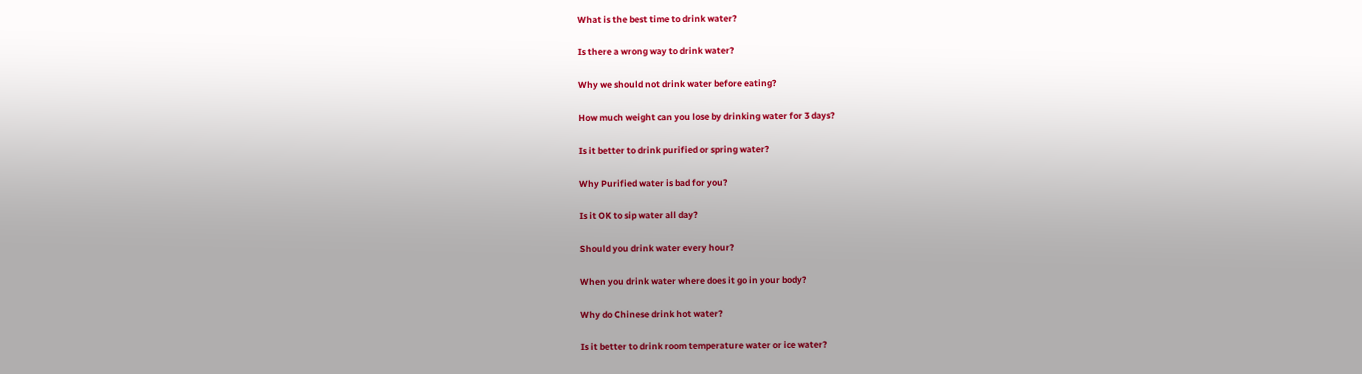What is the best time to drink water?

Is there a wrong way to drink water?

Why we should not drink water before eating?

How much weight can you lose by drinking water for 3 days?

Is it better to drink purified or spring water?

Why Purified water is bad for you?

Is it OK to sip water all day?

Should you drink water every hour?

When you drink water where does it go in your body?

Why do Chinese drink hot water?

Is it better to drink room temperature water or ice water?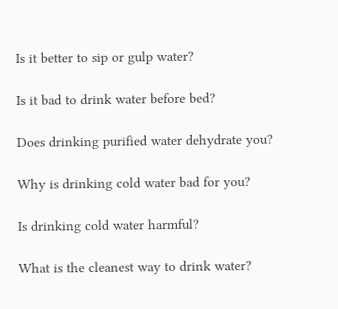Is it better to sip or gulp water?

Is it bad to drink water before bed?

Does drinking purified water dehydrate you?

Why is drinking cold water bad for you?

Is drinking cold water harmful?

What is the cleanest way to drink water?